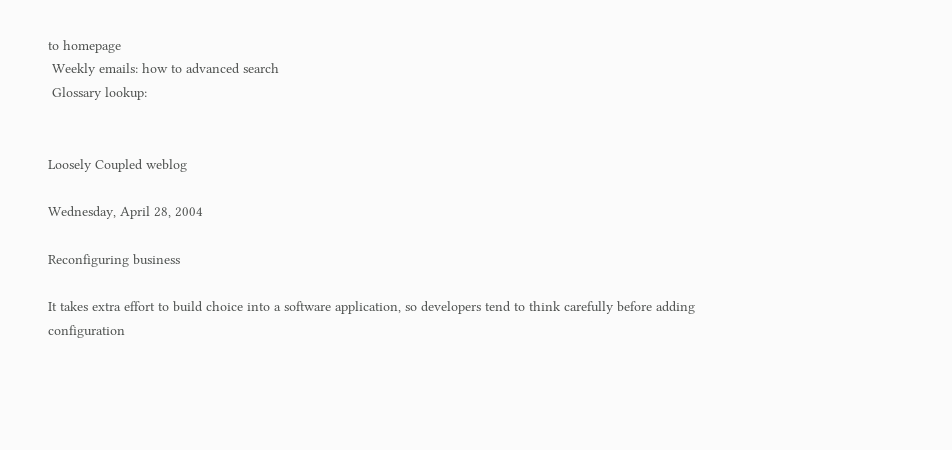to homepage
 Weekly emails: how to advanced search
 Glossary lookup:


Loosely Coupled weblog

Wednesday, April 28, 2004

Reconfiguring business

It takes extra effort to build choice into a software application, so developers tend to think carefully before adding configuration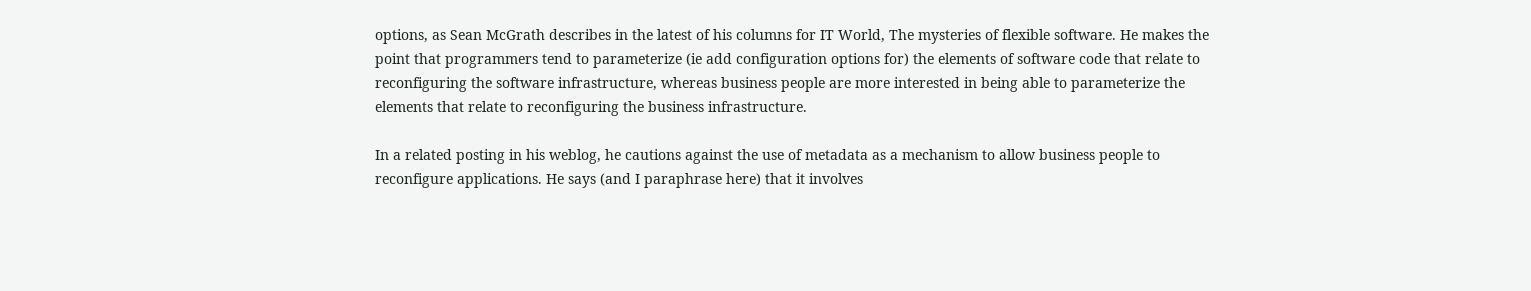options, as Sean McGrath describes in the latest of his columns for IT World, The mysteries of flexible software. He makes the point that programmers tend to parameterize (ie add configuration options for) the elements of software code that relate to reconfiguring the software infrastructure, whereas business people are more interested in being able to parameterize the elements that relate to reconfiguring the business infrastructure.

In a related posting in his weblog, he cautions against the use of metadata as a mechanism to allow business people to reconfigure applications. He says (and I paraphrase here) that it involves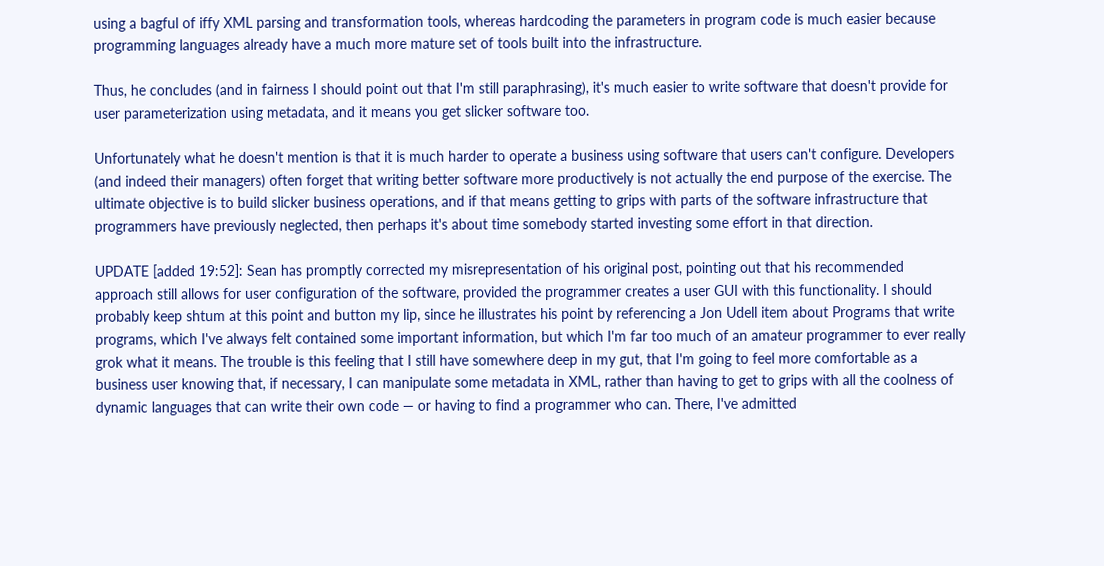using a bagful of iffy XML parsing and transformation tools, whereas hardcoding the parameters in program code is much easier because programming languages already have a much more mature set of tools built into the infrastructure.

Thus, he concludes (and in fairness I should point out that I'm still paraphrasing), it's much easier to write software that doesn't provide for user parameterization using metadata, and it means you get slicker software too.

Unfortunately what he doesn't mention is that it is much harder to operate a business using software that users can't configure. Developers (and indeed their managers) often forget that writing better software more productively is not actually the end purpose of the exercise. The ultimate objective is to build slicker business operations, and if that means getting to grips with parts of the software infrastructure that programmers have previously neglected, then perhaps it's about time somebody started investing some effort in that direction.

UPDATE [added 19:52]: Sean has promptly corrected my misrepresentation of his original post, pointing out that his recommended approach still allows for user configuration of the software, provided the programmer creates a user GUI with this functionality. I should probably keep shtum at this point and button my lip, since he illustrates his point by referencing a Jon Udell item about Programs that write programs, which I've always felt contained some important information, but which I'm far too much of an amateur programmer to ever really grok what it means. The trouble is this feeling that I still have somewhere deep in my gut, that I'm going to feel more comfortable as a business user knowing that, if necessary, I can manipulate some metadata in XML, rather than having to get to grips with all the coolness of dynamic languages that can write their own code — or having to find a programmer who can. There, I've admitted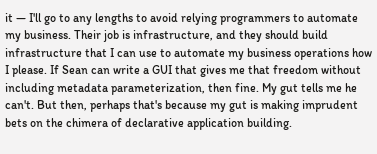it — I'll go to any lengths to avoid relying programmers to automate my business. Their job is infrastructure, and they should build infrastructure that I can use to automate my business operations how I please. If Sean can write a GUI that gives me that freedom without including metadata parameterization, then fine. My gut tells me he can't. But then, perhaps that's because my gut is making imprudent bets on the chimera of declarative application building.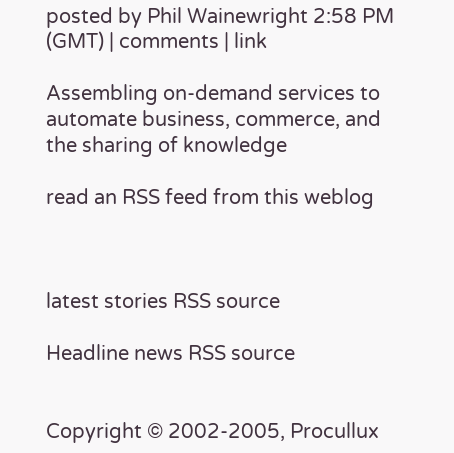posted by Phil Wainewright 2:58 PM (GMT) | comments | link

Assembling on-demand services to automate business, commerce, and the sharing of knowledge

read an RSS feed from this weblog



latest stories RSS source

Headline news RSS source


Copyright © 2002-2005, Procullux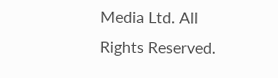Media Ltd. All Rights Reserved.